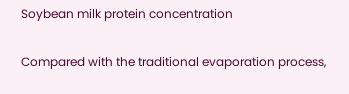Soybean milk protein concentration

Compared with the traditional evaporation process,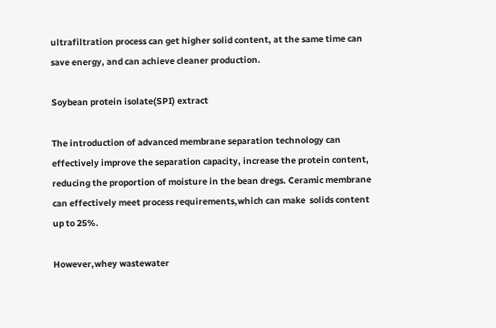ultrafiltration process can get higher solid content, at the same time can save energy, and can achieve cleaner production.

Soybean protein isolate(SPI) extract

The introduction of advanced membrane separation technology can effectively improve the separation capacity, increase the protein content, reducing the proportion of moisture in the bean dregs. Ceramic membrane can effectively meet process requirements,which can make  solids content up to 25%.

However,whey wastewater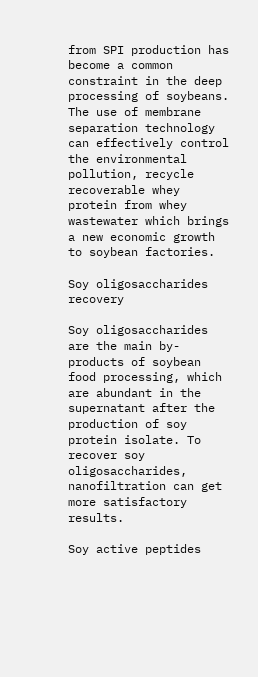from SPI production has become a common constraint in the deep processing of soybeans. The use of membrane separation technology can effectively control the environmental pollution, recycle recoverable whey protein from whey wastewater which brings a new economic growth to soybean factories.

Soy oligosaccharides recovery

Soy oligosaccharides are the main by-products of soybean food processing, which are abundant in the supernatant after the production of soy protein isolate. To recover soy oligosaccharides, nanofiltration can get more satisfactory results.

Soy active peptides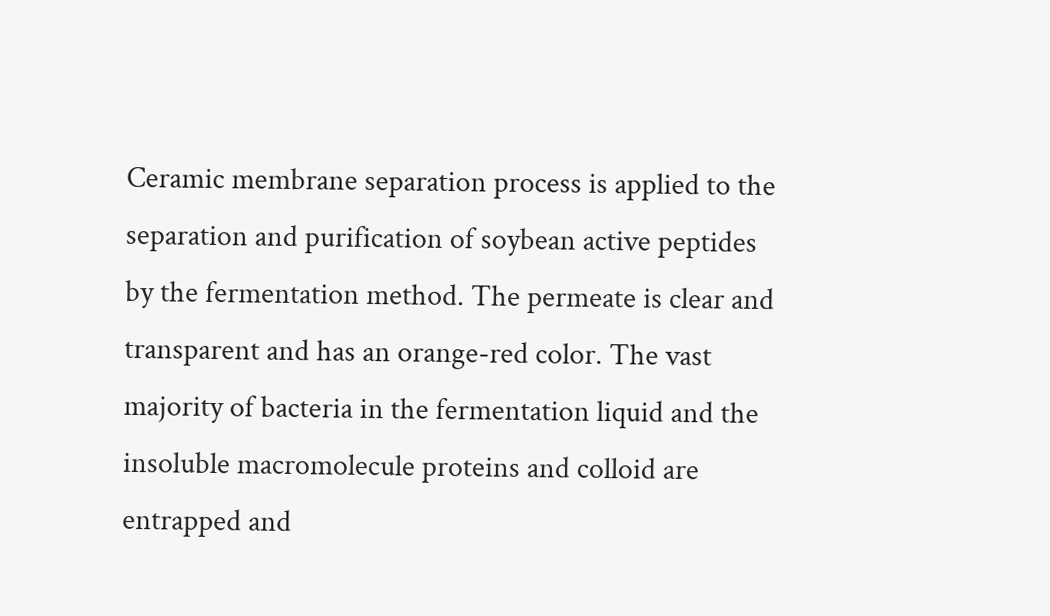Ceramic membrane separation process is applied to the separation and purification of soybean active peptides by the fermentation method. The permeate is clear and transparent and has an orange-red color. The vast majority of bacteria in the fermentation liquid and the insoluble macromolecule proteins and colloid are entrapped and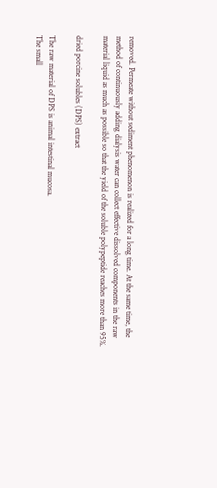removed. Permeate without sediment phenomenon is realized for a long time. At the same time, the method of continuously adding dialysis water can collect effective dissolved components in the raw material liquid as much as possible so that the yield of the soluble polypeptide reaches more than 95%.

dried porcine solubles (DPS) extract

The raw material of DPS is animal intestinal mucosa.
The small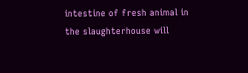intestine of fresh animal in the slaughterhouse will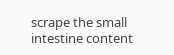scrape the small intestine content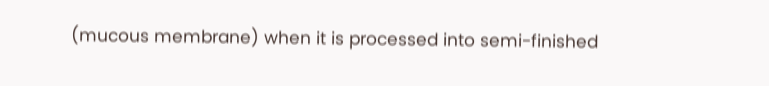(mucous membrane) when it is processed into semi-finished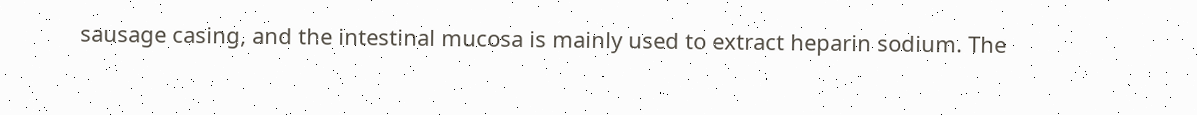sausage casing, and the intestinal mucosa is mainly used to extract heparin sodium. The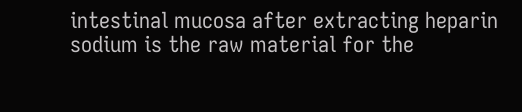intestinal mucosa after extracting heparin sodium is the raw material for the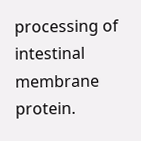processing of intestinal membrane protein.